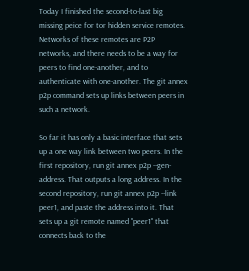Today I finished the second-to-last big missing peice for tor hidden service remotes. Networks of these remotes are P2P networks, and there needs to be a way for peers to find one-another, and to authenticate with one-another. The git annex p2p command sets up links between peers in such a network.

So far it has only a basic interface that sets up a one way link between two peers. In the first repository, run git annex p2p --gen-address. That outputs a long address. In the second repository, run git annex p2p --link peer1, and paste the address into it. That sets up a git remote named "peer1" that connects back to the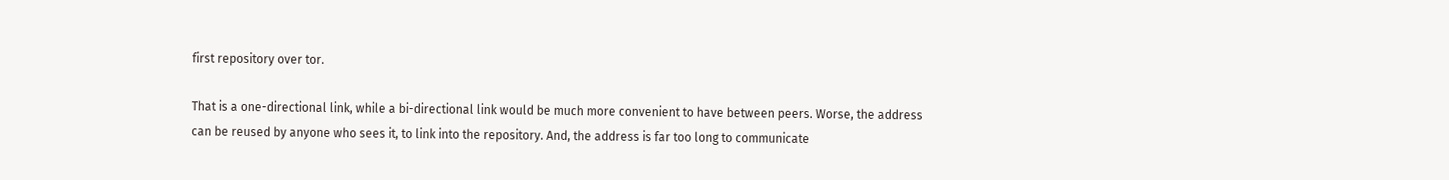first repository over tor.

That is a one-directional link, while a bi-directional link would be much more convenient to have between peers. Worse, the address can be reused by anyone who sees it, to link into the repository. And, the address is far too long to communicate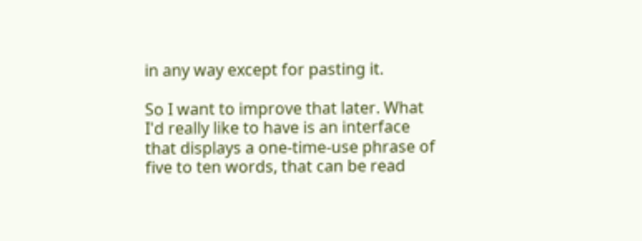in any way except for pasting it.

So I want to improve that later. What I'd really like to have is an interface that displays a one-time-use phrase of five to ten words, that can be read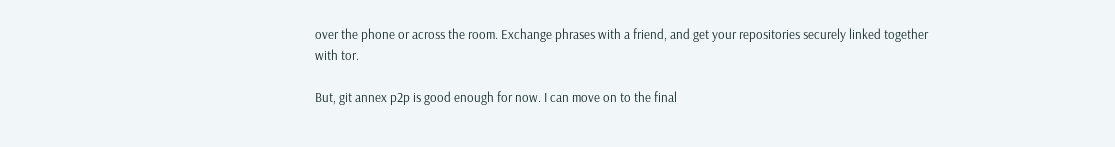over the phone or across the room. Exchange phrases with a friend, and get your repositories securely linked together with tor.

But, git annex p2p is good enough for now. I can move on to the final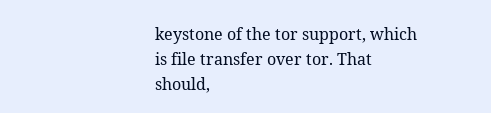keystone of the tor support, which is file transfer over tor. That should,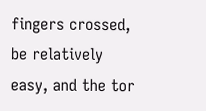fingers crossed, be relatively easy, and the tor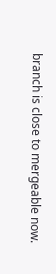branch is close to mergeable now.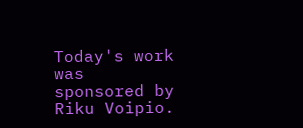Today's work was sponsored by Riku Voipio.